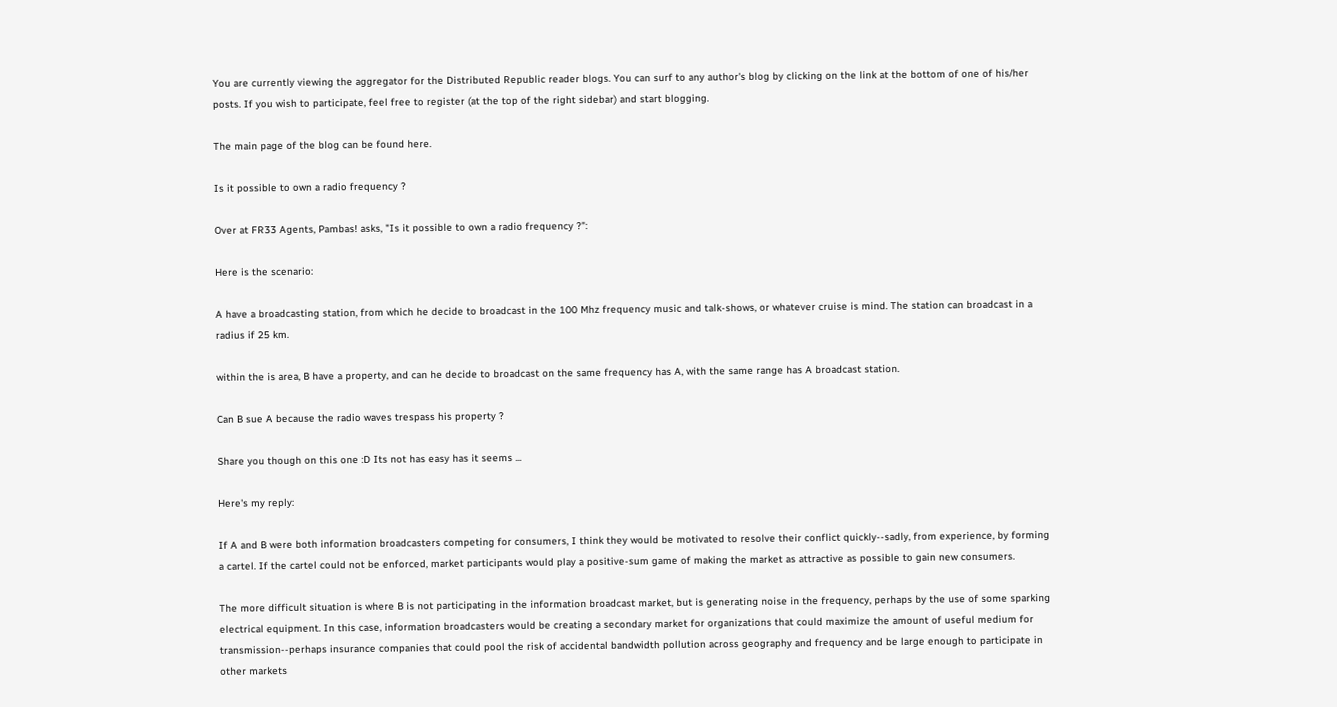You are currently viewing the aggregator for the Distributed Republic reader blogs. You can surf to any author's blog by clicking on the link at the bottom of one of his/her posts. If you wish to participate, feel free to register (at the top of the right sidebar) and start blogging.

The main page of the blog can be found here.

Is it possible to own a radio frequency ?

Over at FR33 Agents, Pambas! asks, "Is it possible to own a radio frequency ?":

Here is the scenario:

A have a broadcasting station, from which he decide to broadcast in the 100 Mhz frequency music and talk-shows, or whatever cruise is mind. The station can broadcast in a radius if 25 km.

within the is area, B have a property, and can he decide to broadcast on the same frequency has A, with the same range has A broadcast station.

Can B sue A because the radio waves trespass his property ?

Share you though on this one :D Its not has easy has it seems ...

Here's my reply:

If A and B were both information broadcasters competing for consumers, I think they would be motivated to resolve their conflict quickly--sadly, from experience, by forming a cartel. If the cartel could not be enforced, market participants would play a positive-sum game of making the market as attractive as possible to gain new consumers.

The more difficult situation is where B is not participating in the information broadcast market, but is generating noise in the frequency, perhaps by the use of some sparking electrical equipment. In this case, information broadcasters would be creating a secondary market for organizations that could maximize the amount of useful medium for transmission--perhaps insurance companies that could pool the risk of accidental bandwidth pollution across geography and frequency and be large enough to participate in other markets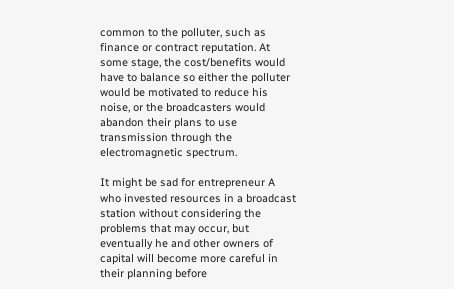common to the polluter, such as finance or contract reputation. At some stage, the cost/benefits would have to balance so either the polluter would be motivated to reduce his noise, or the broadcasters would abandon their plans to use transmission through the electromagnetic spectrum.

It might be sad for entrepreneur A who invested resources in a broadcast station without considering the problems that may occur, but eventually he and other owners of capital will become more careful in their planning before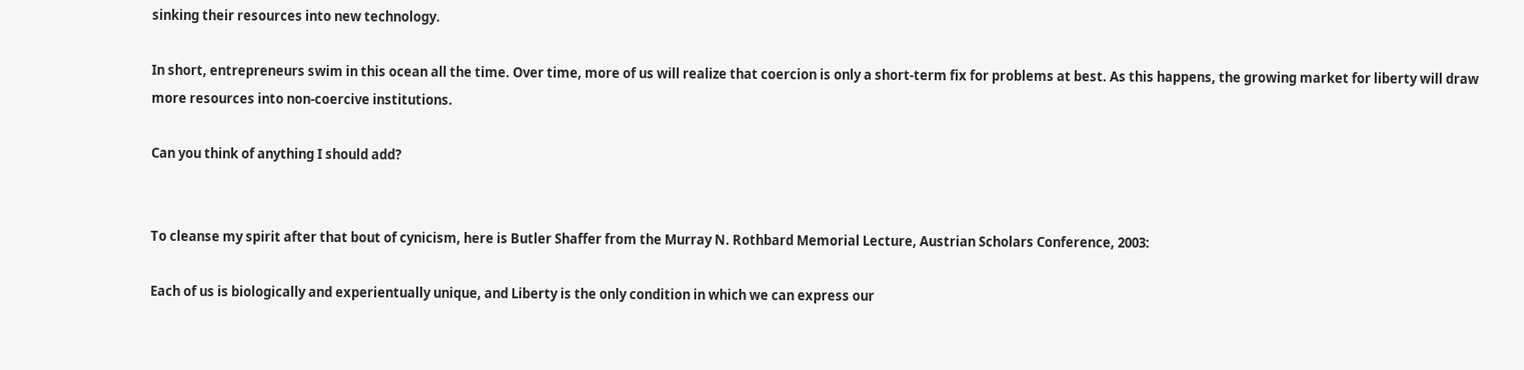sinking their resources into new technology.

In short, entrepreneurs swim in this ocean all the time. Over time, more of us will realize that coercion is only a short-term fix for problems at best. As this happens, the growing market for liberty will draw more resources into non-coercive institutions.

Can you think of anything I should add?


To cleanse my spirit after that bout of cynicism, here is Butler Shaffer from the Murray N. Rothbard Memorial Lecture, Austrian Scholars Conference, 2003:

Each of us is biologically and experientually unique, and Liberty is the only condition in which we can express our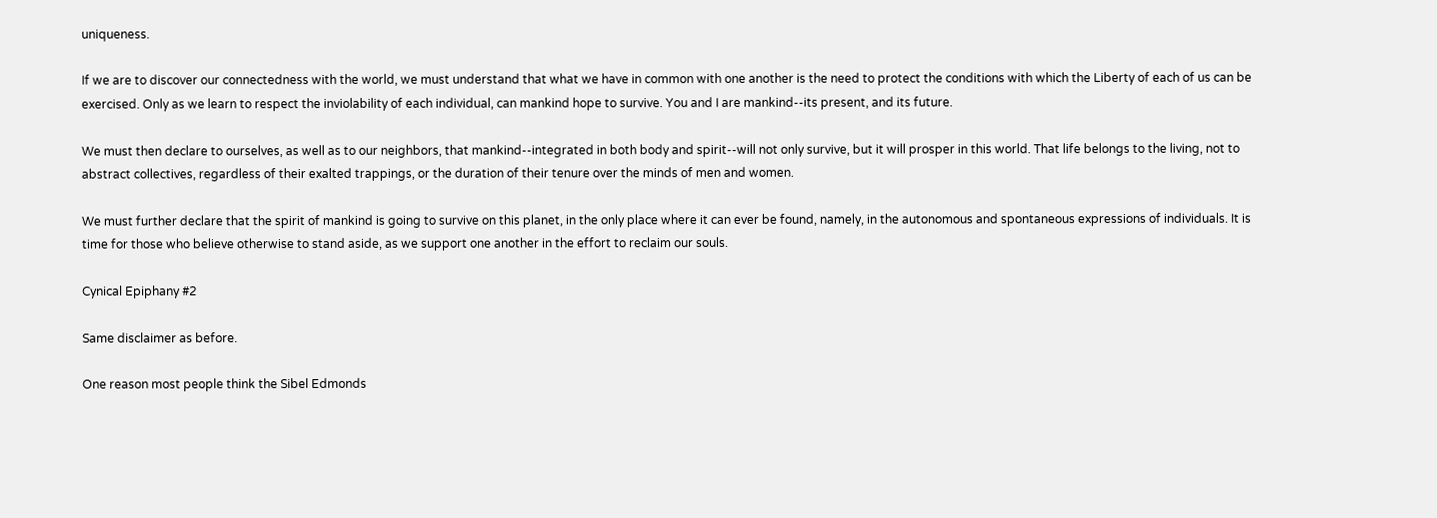uniqueness.

If we are to discover our connectedness with the world, we must understand that what we have in common with one another is the need to protect the conditions with which the Liberty of each of us can be exercised. Only as we learn to respect the inviolability of each individual, can mankind hope to survive. You and I are mankind--its present, and its future.

We must then declare to ourselves, as well as to our neighbors, that mankind--integrated in both body and spirit--will not only survive, but it will prosper in this world. That life belongs to the living, not to abstract collectives, regardless of their exalted trappings, or the duration of their tenure over the minds of men and women.

We must further declare that the spirit of mankind is going to survive on this planet, in the only place where it can ever be found, namely, in the autonomous and spontaneous expressions of individuals. It is time for those who believe otherwise to stand aside, as we support one another in the effort to reclaim our souls.

Cynical Epiphany #2

Same disclaimer as before.

One reason most people think the Sibel Edmonds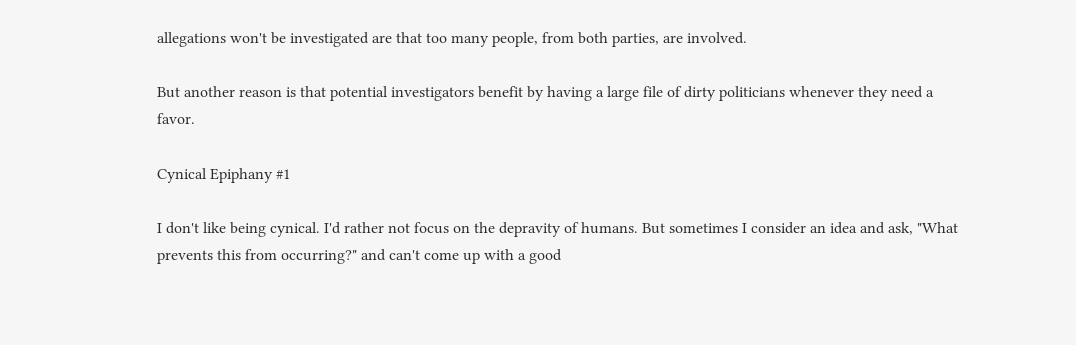allegations won't be investigated are that too many people, from both parties, are involved.

But another reason is that potential investigators benefit by having a large file of dirty politicians whenever they need a favor.

Cynical Epiphany #1

I don't like being cynical. I'd rather not focus on the depravity of humans. But sometimes I consider an idea and ask, "What prevents this from occurring?" and can't come up with a good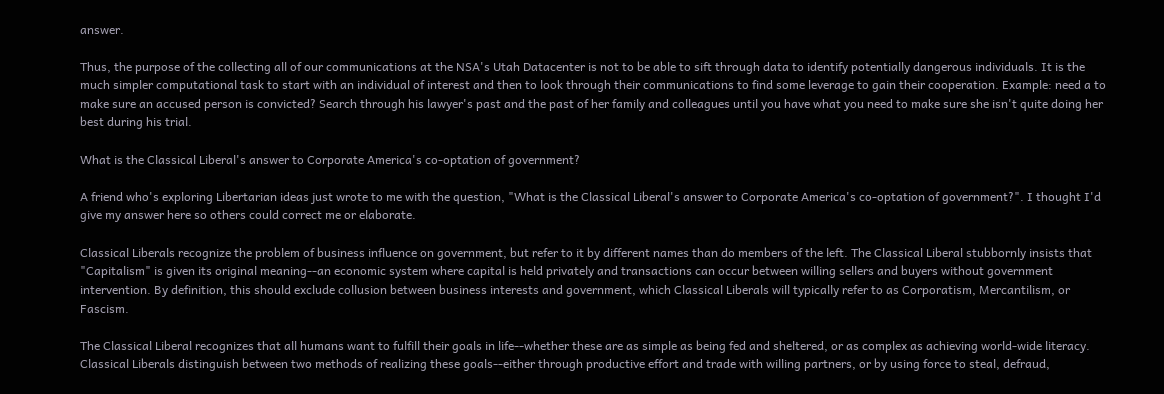answer.

Thus, the purpose of the collecting all of our communications at the NSA's Utah Datacenter is not to be able to sift through data to identify potentially dangerous individuals. It is the much simpler computational task to start with an individual of interest and then to look through their communications to find some leverage to gain their cooperation. Example: need a to make sure an accused person is convicted? Search through his lawyer's past and the past of her family and colleagues until you have what you need to make sure she isn't quite doing her best during his trial.

What is the Classical Liberal's answer to Corporate America's co-optation of government?

A friend who's exploring Libertarian ideas just wrote to me with the question, "What is the Classical Liberal's answer to Corporate America's co-optation of government?". I thought I'd give my answer here so others could correct me or elaborate.

Classical Liberals recognize the problem of business influence on government, but refer to it by different names than do members of the left. The Classical Liberal stubbornly insists that "Capitalism" is given its original meaning--an economic system where capital is held privately and transactions can occur between willing sellers and buyers without government intervention. By definition, this should exclude collusion between business interests and government, which Classical Liberals will typically refer to as Corporatism, Mercantilism, or Fascism.

The Classical Liberal recognizes that all humans want to fulfill their goals in life--whether these are as simple as being fed and sheltered, or as complex as achieving world-wide literacy. Classical Liberals distinguish between two methods of realizing these goals--either through productive effort and trade with willing partners, or by using force to steal, defraud,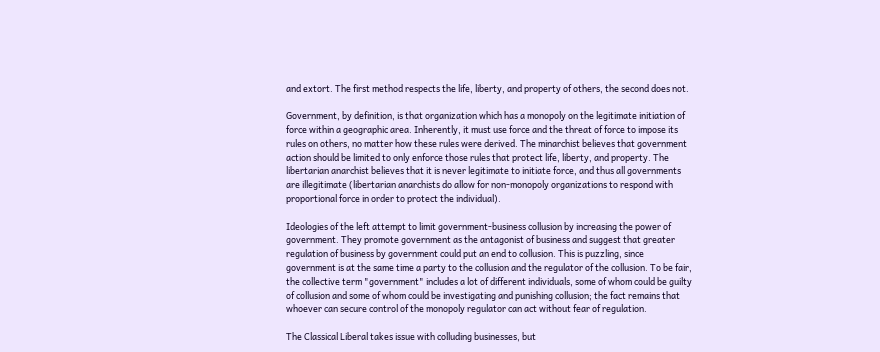and extort. The first method respects the life, liberty, and property of others, the second does not.

Government, by definition, is that organization which has a monopoly on the legitimate initiation of force within a geographic area. Inherently, it must use force and the threat of force to impose its rules on others, no matter how these rules were derived. The minarchist believes that government action should be limited to only enforce those rules that protect life, liberty, and property. The libertarian anarchist believes that it is never legitimate to initiate force, and thus all governments are illegitimate (libertarian anarchists do allow for non-monopoly organizations to respond with proportional force in order to protect the individual).

Ideologies of the left attempt to limit government-business collusion by increasing the power of government. They promote government as the antagonist of business and suggest that greater regulation of business by government could put an end to collusion. This is puzzling, since government is at the same time a party to the collusion and the regulator of the collusion. To be fair, the collective term "government" includes a lot of different individuals, some of whom could be guilty of collusion and some of whom could be investigating and punishing collusion; the fact remains that whoever can secure control of the monopoly regulator can act without fear of regulation.

The Classical Liberal takes issue with colluding businesses, but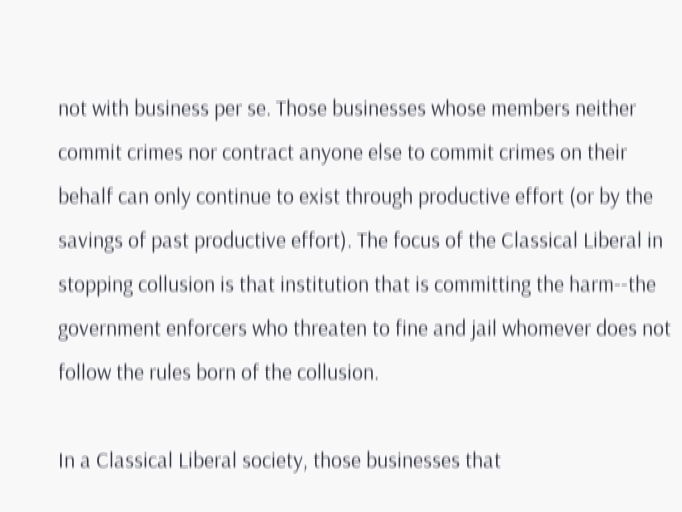not with business per se. Those businesses whose members neither commit crimes nor contract anyone else to commit crimes on their behalf can only continue to exist through productive effort (or by the savings of past productive effort). The focus of the Classical Liberal in stopping collusion is that institution that is committing the harm--the government enforcers who threaten to fine and jail whomever does not follow the rules born of the collusion.

In a Classical Liberal society, those businesses that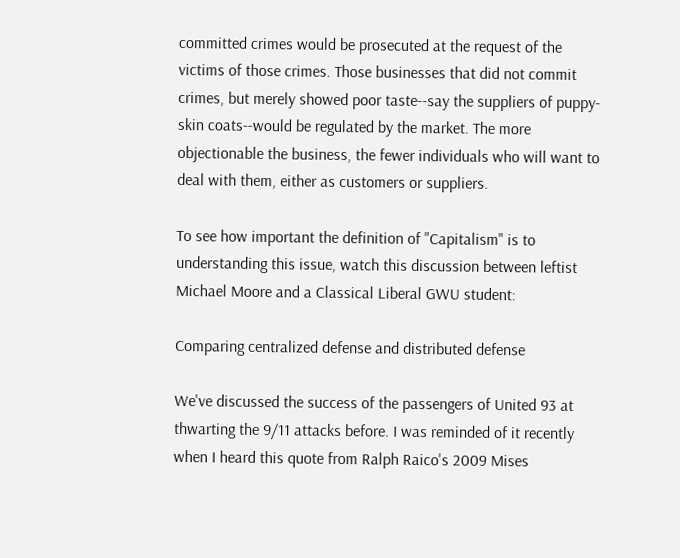committed crimes would be prosecuted at the request of the victims of those crimes. Those businesses that did not commit crimes, but merely showed poor taste--say the suppliers of puppy-skin coats--would be regulated by the market. The more objectionable the business, the fewer individuals who will want to deal with them, either as customers or suppliers.

To see how important the definition of "Capitalism" is to understanding this issue, watch this discussion between leftist Michael Moore and a Classical Liberal GWU student:

Comparing centralized defense and distributed defense

We've discussed the success of the passengers of United 93 at thwarting the 9/11 attacks before. I was reminded of it recently when I heard this quote from Ralph Raico's 2009 Mises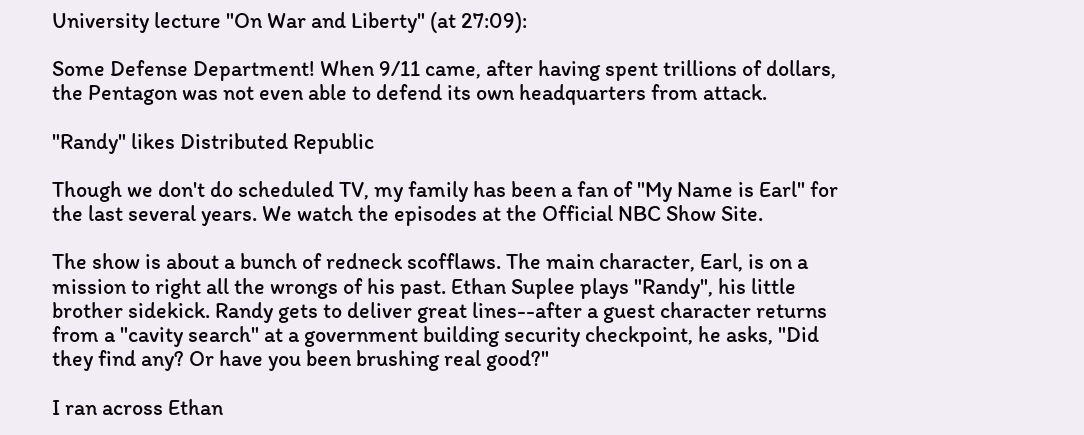University lecture "On War and Liberty" (at 27:09):

Some Defense Department! When 9/11 came, after having spent trillions of dollars, the Pentagon was not even able to defend its own headquarters from attack.

"Randy" likes Distributed Republic

Though we don't do scheduled TV, my family has been a fan of "My Name is Earl" for the last several years. We watch the episodes at the Official NBC Show Site.

The show is about a bunch of redneck scofflaws. The main character, Earl, is on a mission to right all the wrongs of his past. Ethan Suplee plays "Randy", his little brother sidekick. Randy gets to deliver great lines--after a guest character returns from a "cavity search" at a government building security checkpoint, he asks, "Did they find any? Or have you been brushing real good?"

I ran across Ethan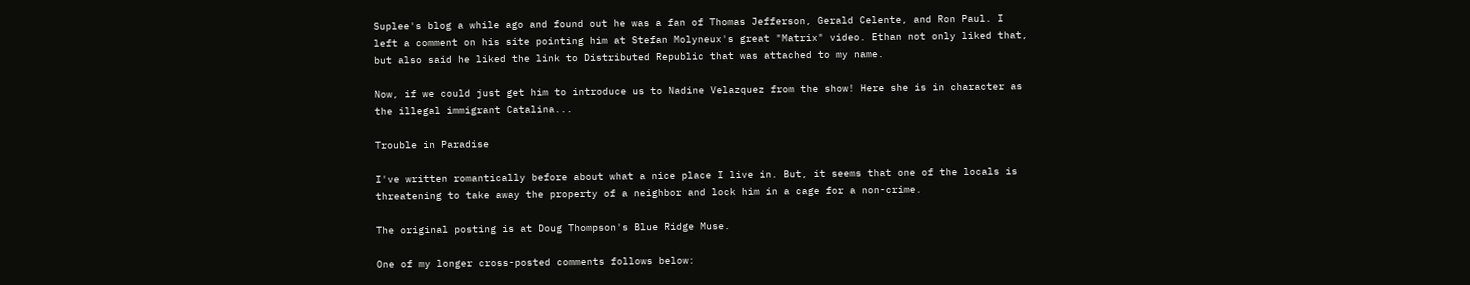Suplee's blog a while ago and found out he was a fan of Thomas Jefferson, Gerald Celente, and Ron Paul. I left a comment on his site pointing him at Stefan Molyneux's great "Matrix" video. Ethan not only liked that, but also said he liked the link to Distributed Republic that was attached to my name.

Now, if we could just get him to introduce us to Nadine Velazquez from the show! Here she is in character as the illegal immigrant Catalina...

Trouble in Paradise

I've written romantically before about what a nice place I live in. But, it seems that one of the locals is threatening to take away the property of a neighbor and lock him in a cage for a non-crime.

The original posting is at Doug Thompson's Blue Ridge Muse.

One of my longer cross-posted comments follows below: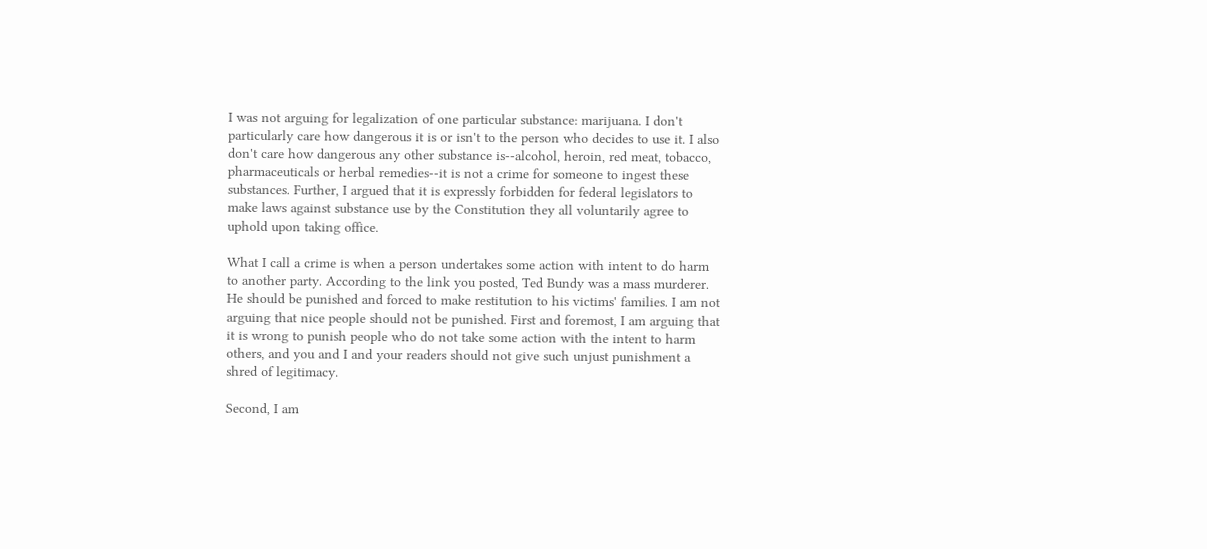I was not arguing for legalization of one particular substance: marijuana. I don't particularly care how dangerous it is or isn't to the person who decides to use it. I also don't care how dangerous any other substance is--alcohol, heroin, red meat, tobacco, pharmaceuticals or herbal remedies--it is not a crime for someone to ingest these substances. Further, I argued that it is expressly forbidden for federal legislators to make laws against substance use by the Constitution they all voluntarily agree to uphold upon taking office.

What I call a crime is when a person undertakes some action with intent to do harm to another party. According to the link you posted, Ted Bundy was a mass murderer. He should be punished and forced to make restitution to his victims' families. I am not arguing that nice people should not be punished. First and foremost, I am arguing that it is wrong to punish people who do not take some action with the intent to harm others, and you and I and your readers should not give such unjust punishment a shred of legitimacy.

Second, I am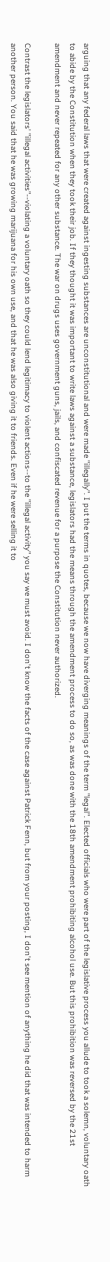arguing that any federal laws that were created against ingesting substances are unconstitutional and were made "illegally". I put the terms in quotes, because we now have diverging meanings of the term "legal". Elected officials who were part of the legislative process you allude to took a solemn, voluntary oath to abide by the Constitution when they took their job. If they thought it was important to write laws against a substance, legislators had the means through the amendment process to do so, as was done with the 18th amendment prohibiting alcohol use. But this prohibition was reversed by the 21st amendment and never repeated for any other substance. The war on drugs uses government guns, jails, and confiscated revenue for a purpose the Constitution never authorized.

Contrast the legislators' "illegal activities"--violating a voluntary oath so they could lend legitimacy to violent actions--to the "illegal activity" you say we must avoid. I don't know the facts of the case against Patrick Fenn, but from your posting, I don't see mention of anything he did that was intended to harm another person. You said that he was growing marijuana for his own use, and that he was also giving it to friends. Even if he were selling it to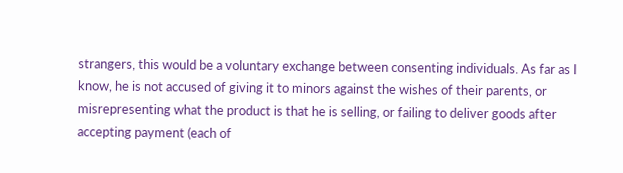strangers, this would be a voluntary exchange between consenting individuals. As far as I know, he is not accused of giving it to minors against the wishes of their parents, or misrepresenting what the product is that he is selling, or failing to deliver goods after accepting payment (each of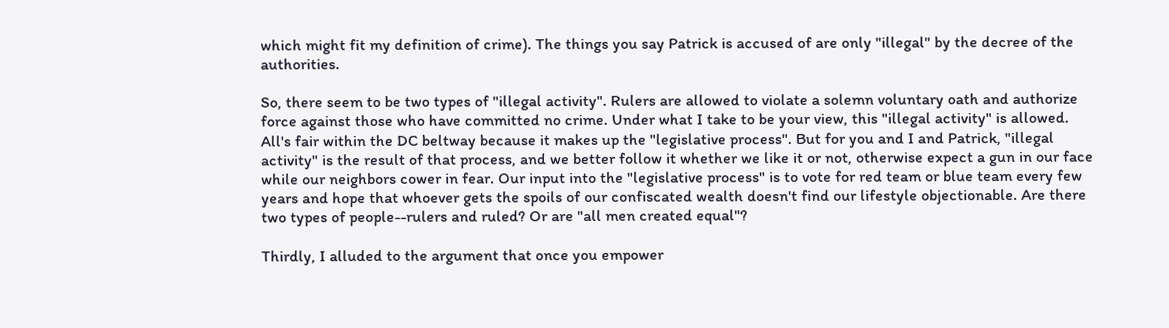which might fit my definition of crime). The things you say Patrick is accused of are only "illegal" by the decree of the authorities.

So, there seem to be two types of "illegal activity". Rulers are allowed to violate a solemn voluntary oath and authorize force against those who have committed no crime. Under what I take to be your view, this "illegal activity" is allowed. All's fair within the DC beltway because it makes up the "legislative process". But for you and I and Patrick, "illegal activity" is the result of that process, and we better follow it whether we like it or not, otherwise expect a gun in our face while our neighbors cower in fear. Our input into the "legislative process" is to vote for red team or blue team every few years and hope that whoever gets the spoils of our confiscated wealth doesn't find our lifestyle objectionable. Are there two types of people--rulers and ruled? Or are "all men created equal"?

Thirdly, I alluded to the argument that once you empower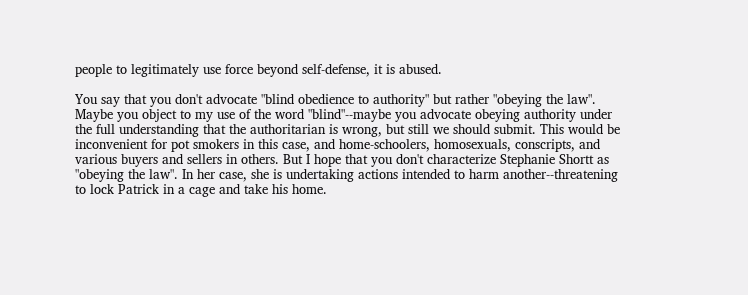people to legitimately use force beyond self-defense, it is abused.

You say that you don't advocate "blind obedience to authority" but rather "obeying the law". Maybe you object to my use of the word "blind"--maybe you advocate obeying authority under the full understanding that the authoritarian is wrong, but still we should submit. This would be inconvenient for pot smokers in this case, and home-schoolers, homosexuals, conscripts, and various buyers and sellers in others. But I hope that you don't characterize Stephanie Shortt as "obeying the law". In her case, she is undertaking actions intended to harm another--threatening to lock Patrick in a cage and take his home.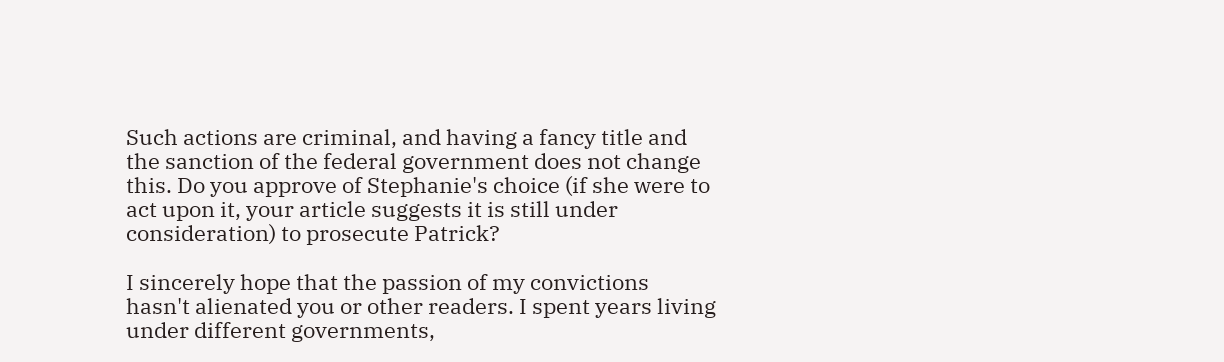Such actions are criminal, and having a fancy title and the sanction of the federal government does not change this. Do you approve of Stephanie's choice (if she were to act upon it, your article suggests it is still under consideration) to prosecute Patrick?

I sincerely hope that the passion of my convictions hasn't alienated you or other readers. I spent years living under different governments,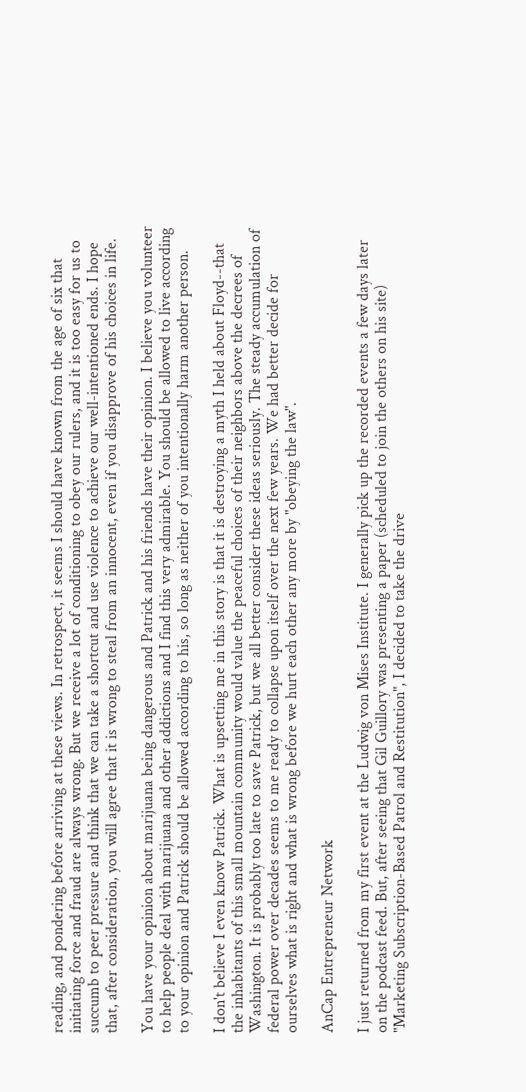reading, and pondering before arriving at these views. In retrospect, it seems I should have known from the age of six that initiating force and fraud are always wrong. But we receive a lot of conditioning to obey our rulers, and it is too easy for us to succumb to peer pressure and think that we can take a shortcut and use violence to achieve our well-intentioned ends. I hope that, after consideration, you will agree that it is wrong to steal from an innocent, even if you disapprove of his choices in life.

You have your opinion about marijuana being dangerous and Patrick and his friends have their opinion. I believe you volunteer to help people deal with marijuana and other addictions and I find this very admirable. You should be allowed to live according to your opinion and Patrick should be allowed according to his, so long as neither of you intentionally harm another person.

I don't believe I even know Patrick. What is upsetting me in this story is that it is destroying a myth I held about Floyd--that the inhabitants of this small mountain community would value the peaceful choices of their neighbors above the decrees of Washington. It is probably too late to save Patrick, but we all better consider these ideas seriously. The steady accumulation of federal power over decades seems to me ready to collapse upon itself over the next few years. We had better decide for ourselves what is right and what is wrong before we hurt each other any more by "obeying the law".

AnCap Entrepreneur Network

I just returned from my first event at the Ludwig von Mises Institute. I generally pick up the recorded events a few days later on the podcast feed. But, after seeing that Gil Guillory was presenting a paper (scheduled to join the others on his site) "Marketing Subscription-Based Patrol and Restitution", I decided to take the drive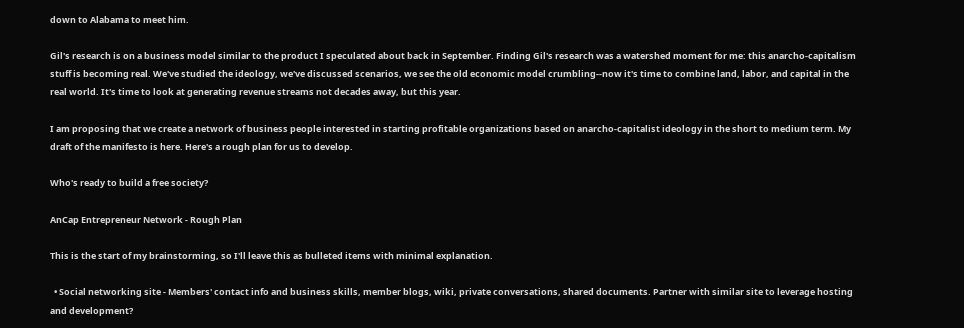down to Alabama to meet him.

Gil's research is on a business model similar to the product I speculated about back in September. Finding Gil's research was a watershed moment for me: this anarcho-capitalism stuff is becoming real. We've studied the ideology, we've discussed scenarios, we see the old economic model crumbling--now it's time to combine land, labor, and capital in the real world. It's time to look at generating revenue streams not decades away, but this year.

I am proposing that we create a network of business people interested in starting profitable organizations based on anarcho-capitalist ideology in the short to medium term. My draft of the manifesto is here. Here's a rough plan for us to develop.

Who's ready to build a free society?

AnCap Entrepreneur Network - Rough Plan

This is the start of my brainstorming, so I'll leave this as bulleted items with minimal explanation.

  • Social networking site - Members' contact info and business skills, member blogs, wiki, private conversations, shared documents. Partner with similar site to leverage hosting and development?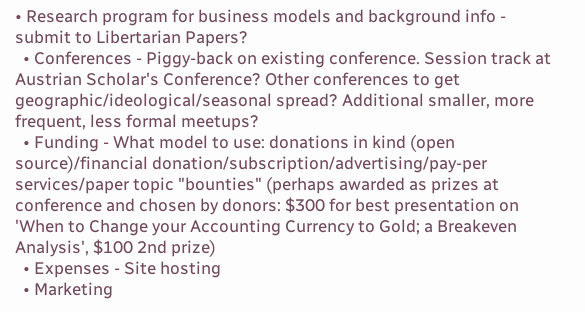• Research program for business models and background info - submit to Libertarian Papers?
  • Conferences - Piggy-back on existing conference. Session track at Austrian Scholar's Conference? Other conferences to get geographic/ideological/seasonal spread? Additional smaller, more frequent, less formal meetups?
  • Funding - What model to use: donations in kind (open source)/financial donation/subscription/advertising/pay-per services/paper topic "bounties" (perhaps awarded as prizes at conference and chosen by donors: $300 for best presentation on 'When to Change your Accounting Currency to Gold; a Breakeven Analysis', $100 2nd prize)
  • Expenses - Site hosting
  • Marketing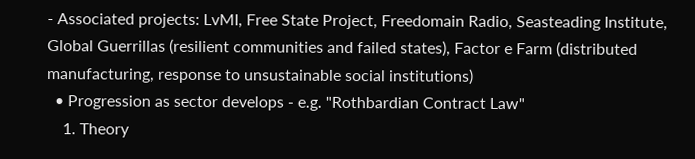- Associated projects: LvMI, Free State Project, Freedomain Radio, Seasteading Institute, Global Guerrillas (resilient communities and failed states), Factor e Farm (distributed manufacturing, response to unsustainable social institutions)
  • Progression as sector develops - e.g. "Rothbardian Contract Law"
    1. Theory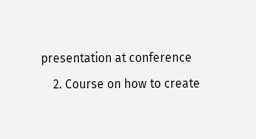presentation at conference
    2. Course on how to create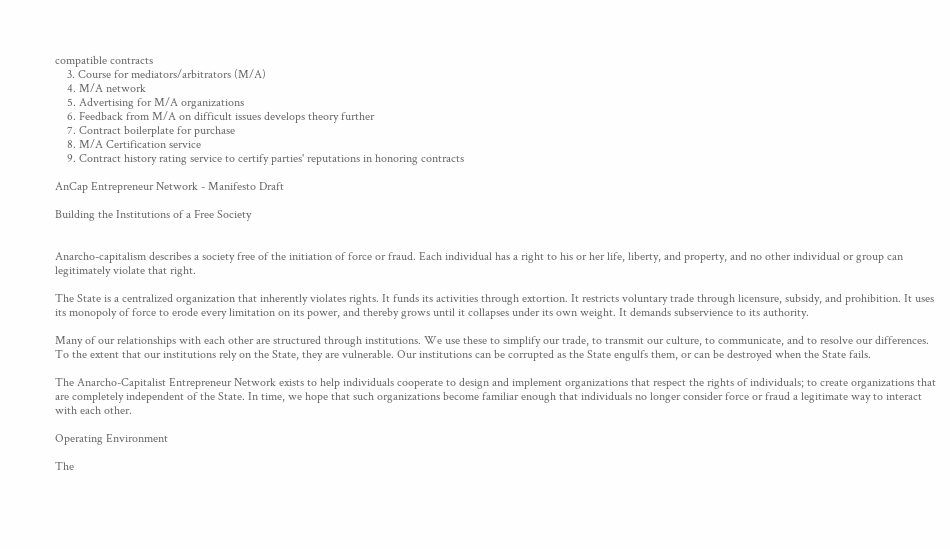compatible contracts
    3. Course for mediators/arbitrators (M/A)
    4. M/A network
    5. Advertising for M/A organizations
    6. Feedback from M/A on difficult issues develops theory further
    7. Contract boilerplate for purchase
    8. M/A Certification service
    9. Contract history rating service to certify parties' reputations in honoring contracts

AnCap Entrepreneur Network - Manifesto Draft

Building the Institutions of a Free Society


Anarcho-capitalism describes a society free of the initiation of force or fraud. Each individual has a right to his or her life, liberty, and property, and no other individual or group can legitimately violate that right.

The State is a centralized organization that inherently violates rights. It funds its activities through extortion. It restricts voluntary trade through licensure, subsidy, and prohibition. It uses its monopoly of force to erode every limitation on its power, and thereby grows until it collapses under its own weight. It demands subservience to its authority.

Many of our relationships with each other are structured through institutions. We use these to simplify our trade, to transmit our culture, to communicate, and to resolve our differences. To the extent that our institutions rely on the State, they are vulnerable. Our institutions can be corrupted as the State engulfs them, or can be destroyed when the State fails.

The Anarcho-Capitalist Entrepreneur Network exists to help individuals cooperate to design and implement organizations that respect the rights of individuals; to create organizations that are completely independent of the State. In time, we hope that such organizations become familiar enough that individuals no longer consider force or fraud a legitimate way to interact with each other.

Operating Environment

The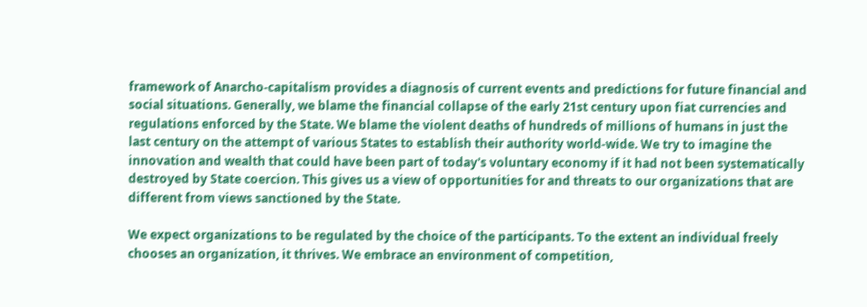framework of Anarcho-capitalism provides a diagnosis of current events and predictions for future financial and social situations. Generally, we blame the financial collapse of the early 21st century upon fiat currencies and regulations enforced by the State. We blame the violent deaths of hundreds of millions of humans in just the last century on the attempt of various States to establish their authority world-wide. We try to imagine the innovation and wealth that could have been part of today's voluntary economy if it had not been systematically destroyed by State coercion. This gives us a view of opportunities for and threats to our organizations that are different from views sanctioned by the State.

We expect organizations to be regulated by the choice of the participants. To the extent an individual freely chooses an organization, it thrives. We embrace an environment of competition,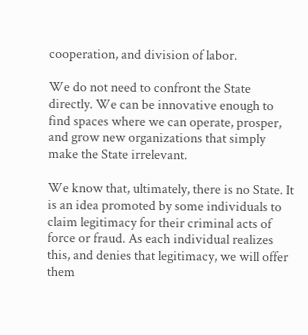cooperation, and division of labor.

We do not need to confront the State directly. We can be innovative enough to find spaces where we can operate, prosper, and grow new organizations that simply make the State irrelevant.

We know that, ultimately, there is no State. It is an idea promoted by some individuals to claim legitimacy for their criminal acts of force or fraud. As each individual realizes this, and denies that legitimacy, we will offer them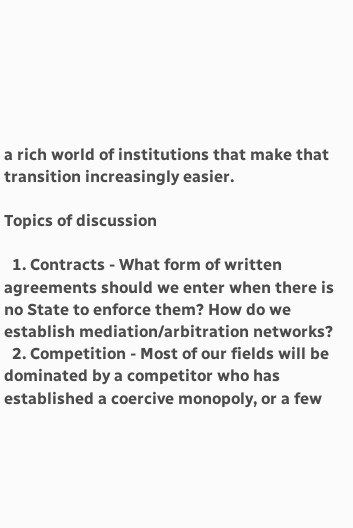a rich world of institutions that make that transition increasingly easier.

Topics of discussion

  1. Contracts - What form of written agreements should we enter when there is no State to enforce them? How do we establish mediation/arbitration networks?
  2. Competition - Most of our fields will be dominated by a competitor who has established a coercive monopoly, or a few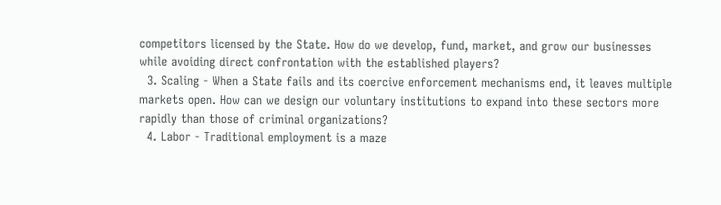competitors licensed by the State. How do we develop, fund, market, and grow our businesses while avoiding direct confrontation with the established players?
  3. Scaling - When a State fails and its coercive enforcement mechanisms end, it leaves multiple markets open. How can we design our voluntary institutions to expand into these sectors more rapidly than those of criminal organizations?
  4. Labor - Traditional employment is a maze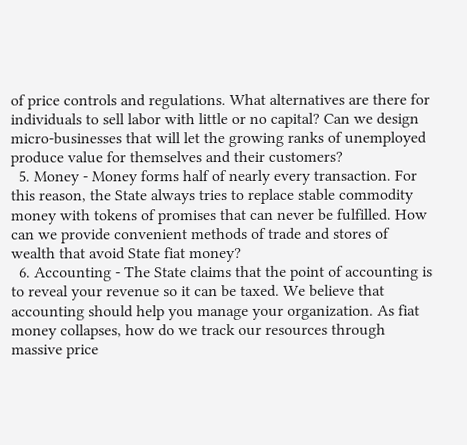of price controls and regulations. What alternatives are there for individuals to sell labor with little or no capital? Can we design micro-businesses that will let the growing ranks of unemployed produce value for themselves and their customers?
  5. Money - Money forms half of nearly every transaction. For this reason, the State always tries to replace stable commodity money with tokens of promises that can never be fulfilled. How can we provide convenient methods of trade and stores of wealth that avoid State fiat money?
  6. Accounting - The State claims that the point of accounting is to reveal your revenue so it can be taxed. We believe that accounting should help you manage your organization. As fiat money collapses, how do we track our resources through massive price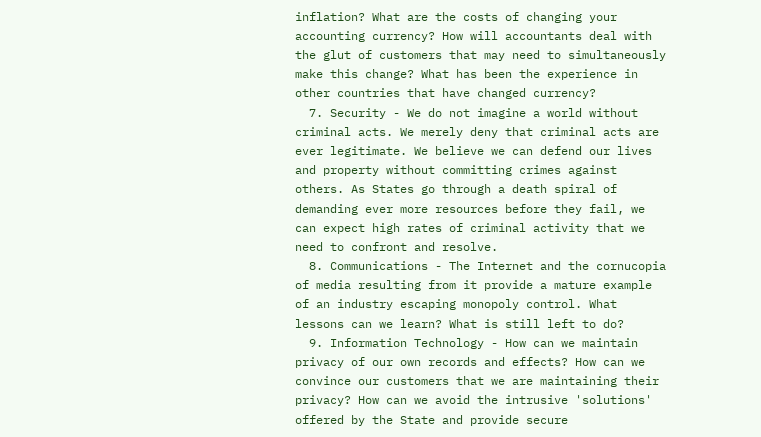inflation? What are the costs of changing your accounting currency? How will accountants deal with the glut of customers that may need to simultaneously make this change? What has been the experience in other countries that have changed currency?
  7. Security - We do not imagine a world without criminal acts. We merely deny that criminal acts are ever legitimate. We believe we can defend our lives and property without committing crimes against others. As States go through a death spiral of demanding ever more resources before they fail, we can expect high rates of criminal activity that we need to confront and resolve.
  8. Communications - The Internet and the cornucopia of media resulting from it provide a mature example of an industry escaping monopoly control. What lessons can we learn? What is still left to do?
  9. Information Technology - How can we maintain privacy of our own records and effects? How can we convince our customers that we are maintaining their privacy? How can we avoid the intrusive 'solutions' offered by the State and provide secure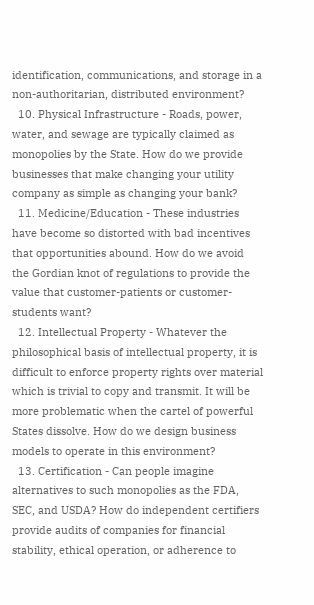identification, communications, and storage in a non-authoritarian, distributed environment?
  10. Physical Infrastructure - Roads, power, water, and sewage are typically claimed as monopolies by the State. How do we provide businesses that make changing your utility company as simple as changing your bank?
  11. Medicine/Education - These industries have become so distorted with bad incentives that opportunities abound. How do we avoid the Gordian knot of regulations to provide the value that customer-patients or customer-students want?
  12. Intellectual Property - Whatever the philosophical basis of intellectual property, it is difficult to enforce property rights over material which is trivial to copy and transmit. It will be more problematic when the cartel of powerful States dissolve. How do we design business models to operate in this environment?
  13. Certification - Can people imagine alternatives to such monopolies as the FDA, SEC, and USDA? How do independent certifiers provide audits of companies for financial stability, ethical operation, or adherence to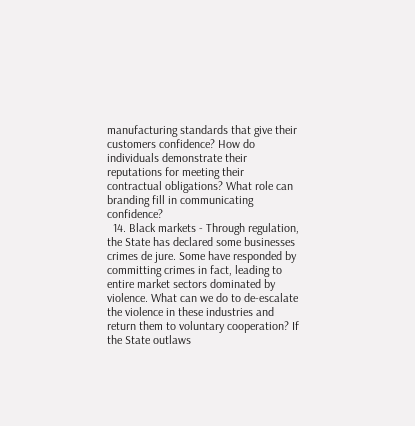manufacturing standards that give their customers confidence? How do individuals demonstrate their reputations for meeting their contractual obligations? What role can branding fill in communicating confidence?
  14. Black markets - Through regulation, the State has declared some businesses crimes de jure. Some have responded by committing crimes in fact, leading to entire market sectors dominated by violence. What can we do to de-escalate the violence in these industries and return them to voluntary cooperation? If the State outlaws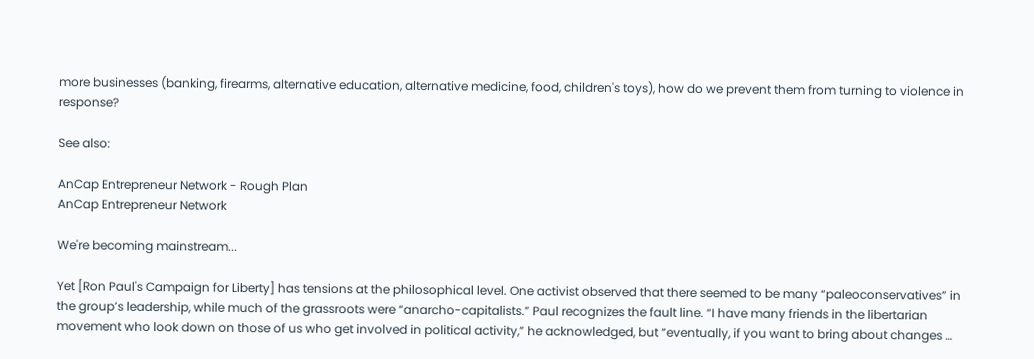more businesses (banking, firearms, alternative education, alternative medicine, food, children's toys), how do we prevent them from turning to violence in response?

See also:

AnCap Entrepreneur Network - Rough Plan
AnCap Entrepreneur Network

We're becoming mainstream...

Yet [Ron Paul's Campaign for Liberty] has tensions at the philosophical level. One activist observed that there seemed to be many “paleoconservatives” in the group’s leadership, while much of the grassroots were “anarcho-capitalists.” Paul recognizes the fault line. “I have many friends in the libertarian movement who look down on those of us who get involved in political activity,” he acknowledged, but “eventually, if you want to bring about changes …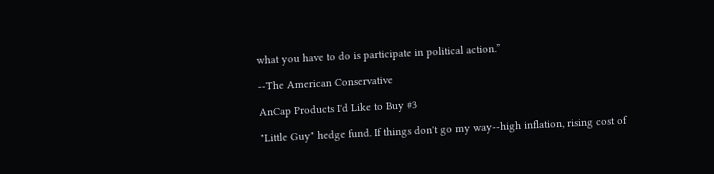what you have to do is participate in political action.”

--The American Conservative

AnCap Products I'd Like to Buy #3

"Little Guy" hedge fund. If things don't go my way--high inflation, rising cost of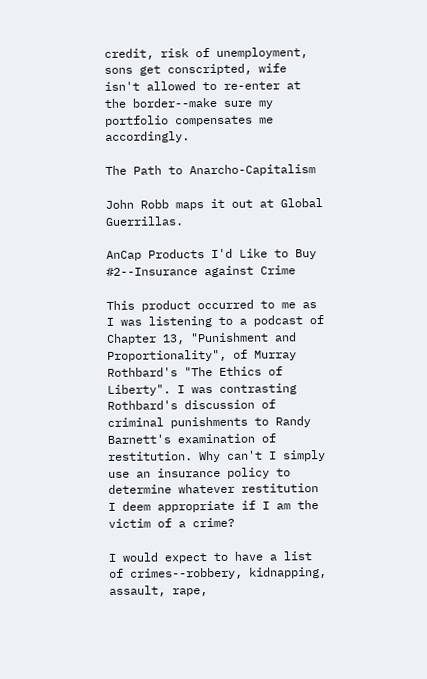credit, risk of unemployment, sons get conscripted, wife isn't allowed to re-enter at the border--make sure my portfolio compensates me accordingly.

The Path to Anarcho-Capitalism

John Robb maps it out at Global Guerrillas.

AnCap Products I'd Like to Buy #2--Insurance against Crime

This product occurred to me as I was listening to a podcast of Chapter 13, "Punishment and Proportionality", of Murray Rothbard's "The Ethics of Liberty". I was contrasting Rothbard's discussion of criminal punishments to Randy Barnett's examination of restitution. Why can't I simply use an insurance policy to determine whatever restitution I deem appropriate if I am the victim of a crime?

I would expect to have a list of crimes--robbery, kidnapping, assault, rape,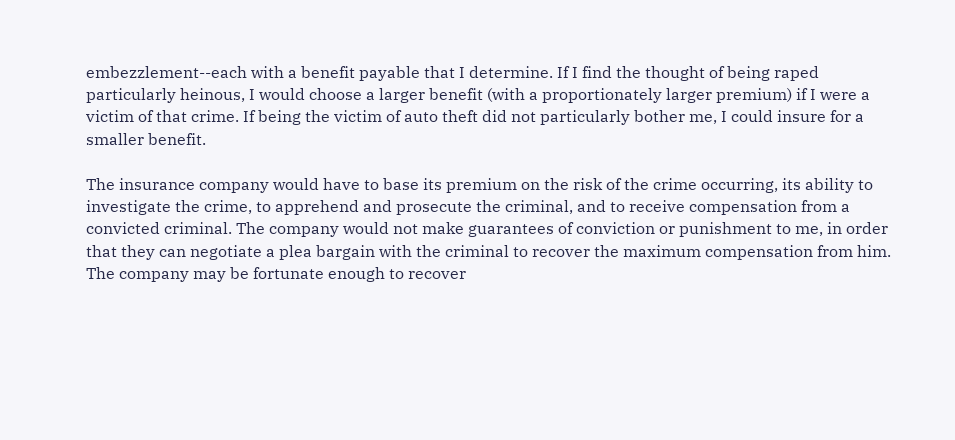embezzlement--each with a benefit payable that I determine. If I find the thought of being raped particularly heinous, I would choose a larger benefit (with a proportionately larger premium) if I were a victim of that crime. If being the victim of auto theft did not particularly bother me, I could insure for a smaller benefit.

The insurance company would have to base its premium on the risk of the crime occurring, its ability to investigate the crime, to apprehend and prosecute the criminal, and to receive compensation from a convicted criminal. The company would not make guarantees of conviction or punishment to me, in order that they can negotiate a plea bargain with the criminal to recover the maximum compensation from him. The company may be fortunate enough to recover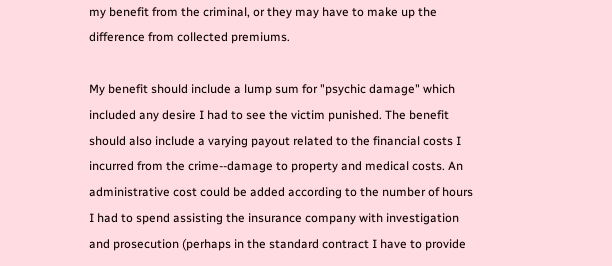my benefit from the criminal, or they may have to make up the difference from collected premiums.

My benefit should include a lump sum for "psychic damage" which included any desire I had to see the victim punished. The benefit should also include a varying payout related to the financial costs I incurred from the crime--damage to property and medical costs. An administrative cost could be added according to the number of hours I had to spend assisting the insurance company with investigation and prosecution (perhaps in the standard contract I have to provide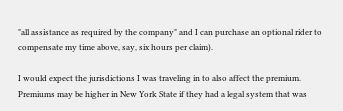"all assistance as required by the company" and I can purchase an optional rider to compensate my time above, say, six hours per claim).

I would expect the jurisdictions I was traveling in to also affect the premium. Premiums may be higher in New York State if they had a legal system that was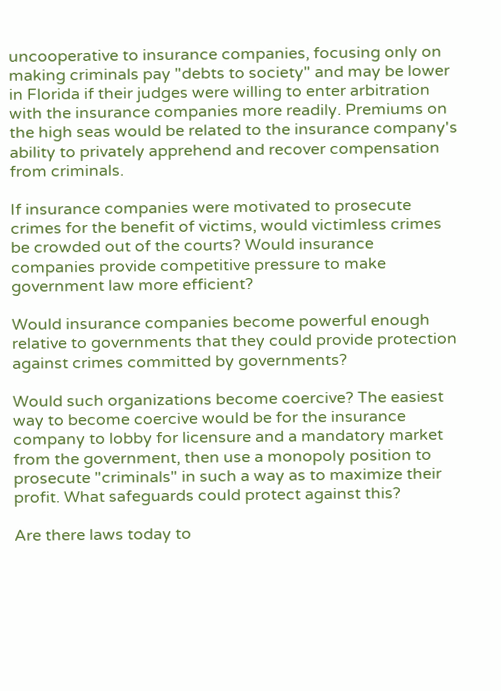uncooperative to insurance companies, focusing only on making criminals pay "debts to society" and may be lower in Florida if their judges were willing to enter arbitration with the insurance companies more readily. Premiums on the high seas would be related to the insurance company's ability to privately apprehend and recover compensation from criminals.

If insurance companies were motivated to prosecute crimes for the benefit of victims, would victimless crimes be crowded out of the courts? Would insurance companies provide competitive pressure to make government law more efficient?

Would insurance companies become powerful enough relative to governments that they could provide protection against crimes committed by governments?

Would such organizations become coercive? The easiest way to become coercive would be for the insurance company to lobby for licensure and a mandatory market from the government, then use a monopoly position to prosecute "criminals" in such a way as to maximize their profit. What safeguards could protect against this?

Are there laws today to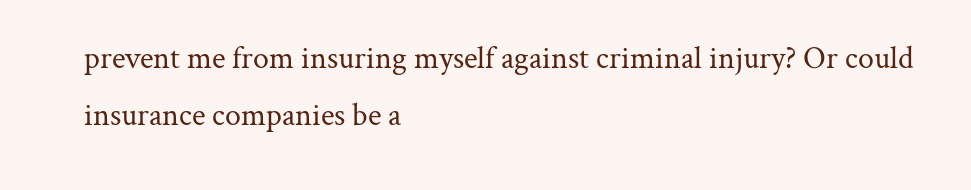prevent me from insuring myself against criminal injury? Or could insurance companies be a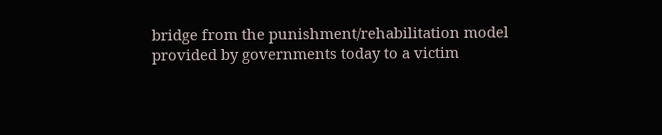bridge from the punishment/rehabilitation model provided by governments today to a victim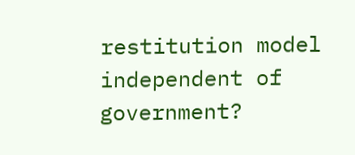restitution model independent of government?